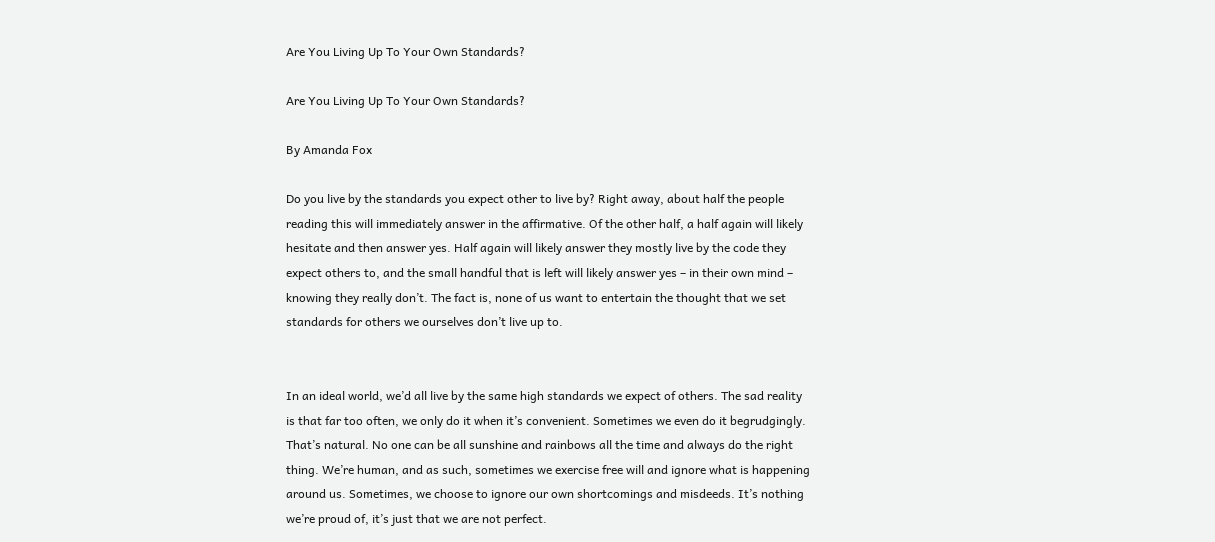Are You Living Up To Your Own Standards?

Are You Living Up To Your Own Standards?

By Amanda Fox

Do you live by the standards you expect other to live by? Right away, about half the people reading this will immediately answer in the affirmative. Of the other half, a half again will likely hesitate and then answer yes. Half again will likely answer they mostly live by the code they expect others to, and the small handful that is left will likely answer yes – in their own mind – knowing they really don’t. The fact is, none of us want to entertain the thought that we set standards for others we ourselves don’t live up to.


In an ideal world, we’d all live by the same high standards we expect of others. The sad reality is that far too often, we only do it when it’s convenient. Sometimes we even do it begrudgingly. That’s natural. No one can be all sunshine and rainbows all the time and always do the right thing. We’re human, and as such, sometimes we exercise free will and ignore what is happening around us. Sometimes, we choose to ignore our own shortcomings and misdeeds. It’s nothing we’re proud of, it’s just that we are not perfect.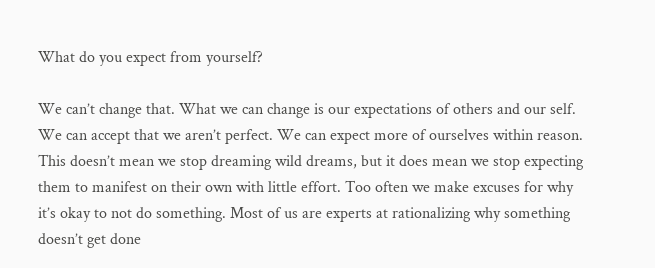What do you expect from yourself?

We can’t change that. What we can change is our expectations of others and our self. We can accept that we aren’t perfect. We can expect more of ourselves within reason. This doesn’t mean we stop dreaming wild dreams, but it does mean we stop expecting them to manifest on their own with little effort. Too often we make excuses for why it’s okay to not do something. Most of us are experts at rationalizing why something doesn’t get done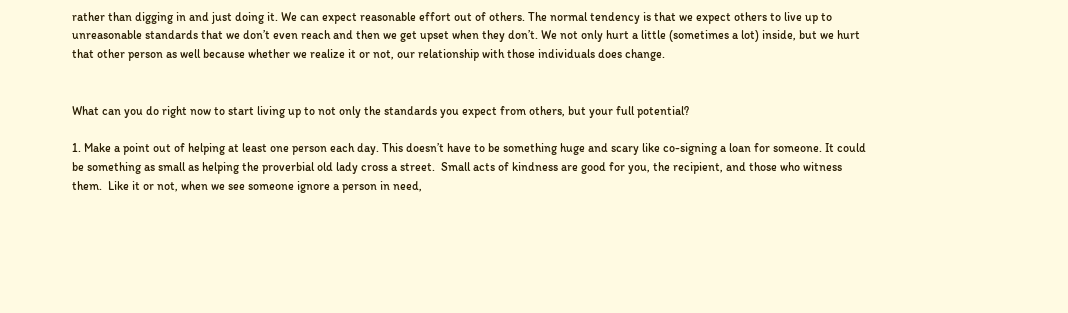rather than digging in and just doing it. We can expect reasonable effort out of others. The normal tendency is that we expect others to live up to unreasonable standards that we don’t even reach and then we get upset when they don’t. We not only hurt a little (sometimes a lot) inside, but we hurt that other person as well because whether we realize it or not, our relationship with those individuals does change.


What can you do right now to start living up to not only the standards you expect from others, but your full potential?

1. Make a point out of helping at least one person each day. This doesn’t have to be something huge and scary like co-signing a loan for someone. It could be something as small as helping the proverbial old lady cross a street.  Small acts of kindness are good for you, the recipient, and those who witness them.  Like it or not, when we see someone ignore a person in need,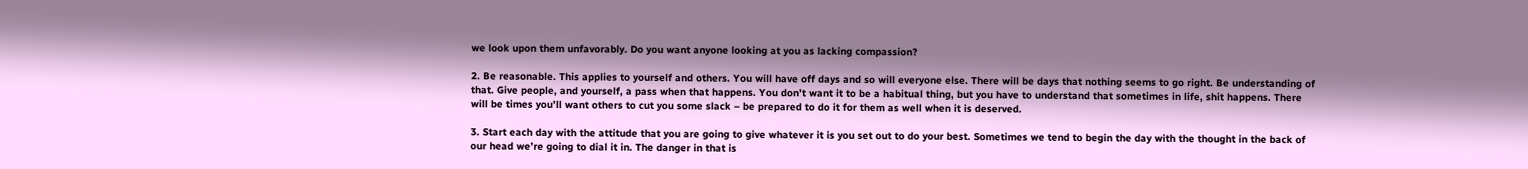we look upon them unfavorably. Do you want anyone looking at you as lacking compassion?

2. Be reasonable. This applies to yourself and others. You will have off days and so will everyone else. There will be days that nothing seems to go right. Be understanding of that. Give people, and yourself, a pass when that happens. You don’t want it to be a habitual thing, but you have to understand that sometimes in life, shit happens. There will be times you’ll want others to cut you some slack – be prepared to do it for them as well when it is deserved.

3. Start each day with the attitude that you are going to give whatever it is you set out to do your best. Sometimes we tend to begin the day with the thought in the back of our head we’re going to dial it in. The danger in that is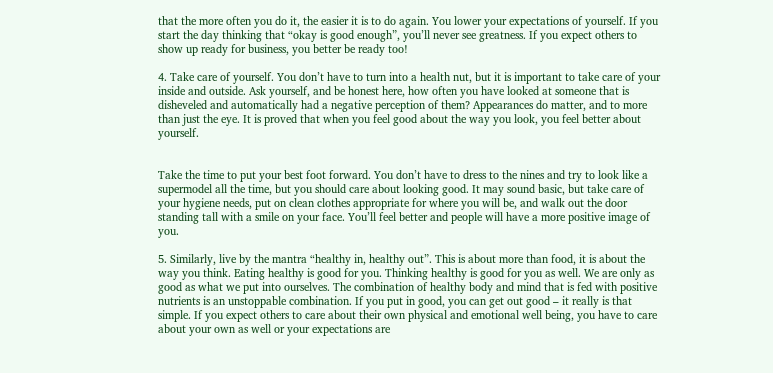that the more often you do it, the easier it is to do again. You lower your expectations of yourself. If you start the day thinking that “okay is good enough”, you’ll never see greatness. If you expect others to show up ready for business, you better be ready too!

4. Take care of yourself. You don’t have to turn into a health nut, but it is important to take care of your inside and outside. Ask yourself, and be honest here, how often you have looked at someone that is disheveled and automatically had a negative perception of them? Appearances do matter, and to more than just the eye. It is proved that when you feel good about the way you look, you feel better about yourself.


Take the time to put your best foot forward. You don’t have to dress to the nines and try to look like a supermodel all the time, but you should care about looking good. It may sound basic, but take care of your hygiene needs, put on clean clothes appropriate for where you will be, and walk out the door standing tall with a smile on your face. You’ll feel better and people will have a more positive image of you.

5. Similarly, live by the mantra “healthy in, healthy out”. This is about more than food, it is about the way you think. Eating healthy is good for you. Thinking healthy is good for you as well. We are only as good as what we put into ourselves. The combination of healthy body and mind that is fed with positive nutrients is an unstoppable combination. If you put in good, you can get out good – it really is that simple. If you expect others to care about their own physical and emotional well being, you have to care about your own as well or your expectations are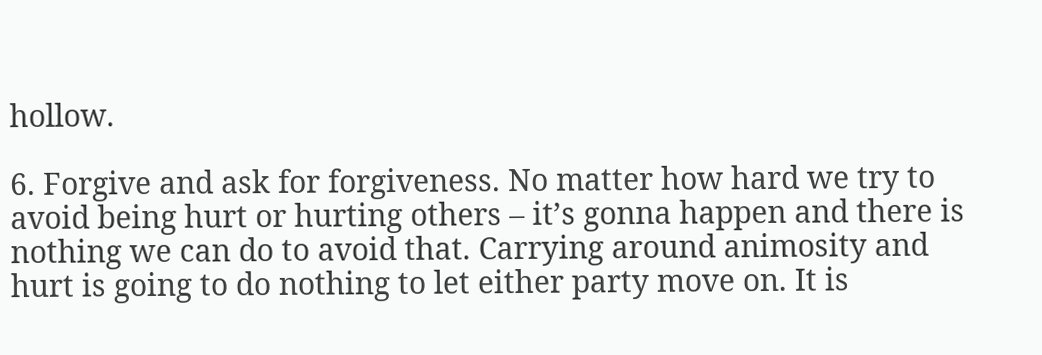hollow.

6. Forgive and ask for forgiveness. No matter how hard we try to avoid being hurt or hurting others – it’s gonna happen and there is nothing we can do to avoid that. Carrying around animosity and hurt is going to do nothing to let either party move on. It is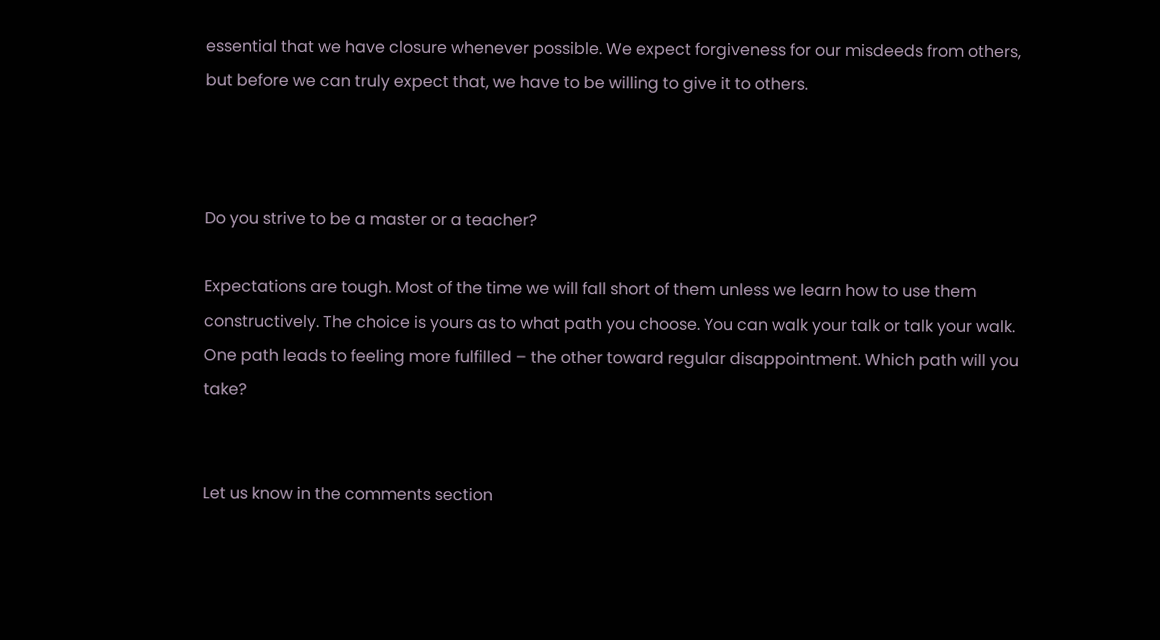essential that we have closure whenever possible. We expect forgiveness for our misdeeds from others, but before we can truly expect that, we have to be willing to give it to others.



Do you strive to be a master or a teacher?

Expectations are tough. Most of the time we will fall short of them unless we learn how to use them constructively. The choice is yours as to what path you choose. You can walk your talk or talk your walk. One path leads to feeling more fulfilled – the other toward regular disappointment. Which path will you take?


Let us know in the comments section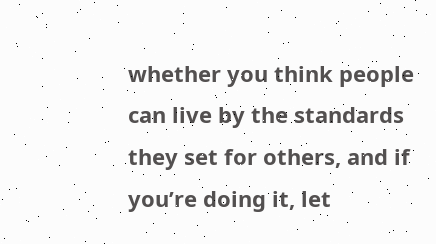whether you think people can live by the standards they set for others, and if you’re doing it, let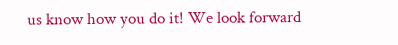us know how you do it! We look forward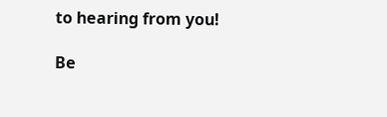to hearing from you!

Be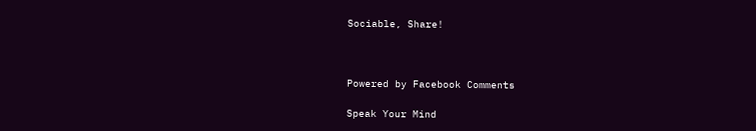Sociable, Share!



Powered by Facebook Comments

Speak Your Mind